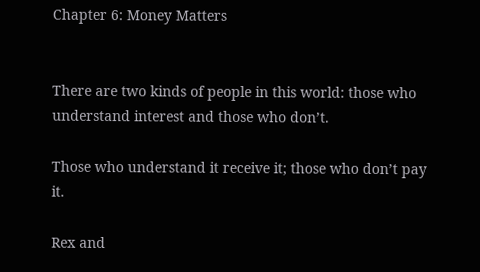Chapter 6: Money Matters


There are two kinds of people in this world: those who understand interest and those who don’t.

Those who understand it receive it; those who don’t pay it.

Rex and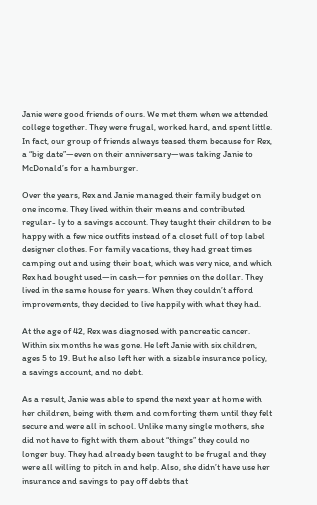Janie were good friends of ours. We met them when we attended college together. They were frugal, worked hard, and spent little. In fact, our group of friends always teased them because for Rex, a “big date”—even on their anniversary—was taking Janie to McDonald’s for a hamburger.

Over the years, Rex and Janie managed their family budget on one income. They lived within their means and contributed regular- ly to a savings account. They taught their children to be happy with a few nice outfits instead of a closet full of top label designer clothes. For family vacations, they had great times camping out and using their boat, which was very nice, and which Rex had bought used—in cash—for pennies on the dollar. They lived in the same house for years. When they couldn’t afford improvements, they decided to live happily with what they had.

At the age of 42, Rex was diagnosed with pancreatic cancer. Within six months he was gone. He left Janie with six children, ages 5 to 19. But he also left her with a sizable insurance policy, a savings account, and no debt.

As a result, Janie was able to spend the next year at home with her children, being with them and comforting them until they felt secure and were all in school. Unlike many single mothers, she did not have to fight with them about “things” they could no longer buy. They had already been taught to be frugal and they were all willing to pitch in and help. Also, she didn’t have use her insurance and savings to pay off debts that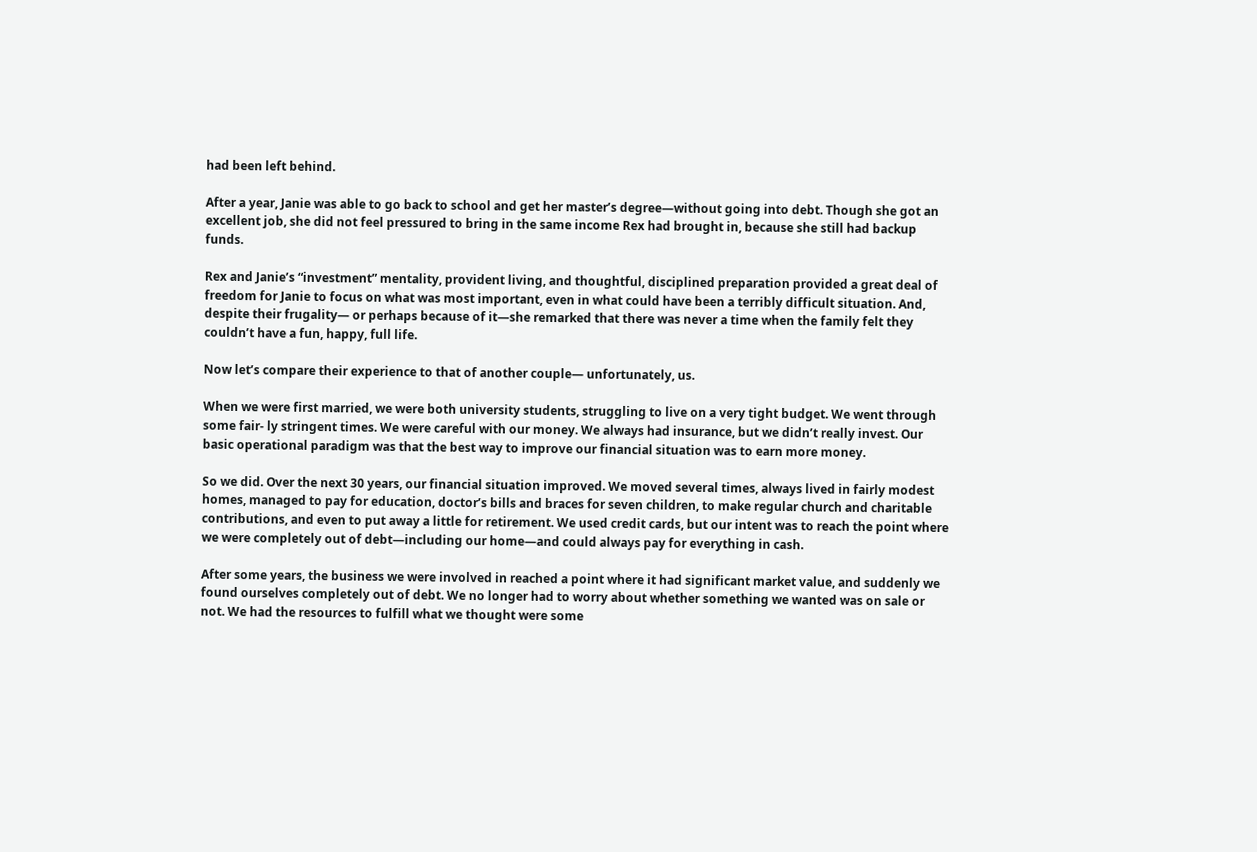had been left behind.

After a year, Janie was able to go back to school and get her master’s degree—without going into debt. Though she got an excellent job, she did not feel pressured to bring in the same income Rex had brought in, because she still had backup funds.

Rex and Janie’s “investment” mentality, provident living, and thoughtful, disciplined preparation provided a great deal of freedom for Janie to focus on what was most important, even in what could have been a terribly difficult situation. And, despite their frugality— or perhaps because of it—she remarked that there was never a time when the family felt they couldn’t have a fun, happy, full life.

Now let’s compare their experience to that of another couple— unfortunately, us.

When we were first married, we were both university students, struggling to live on a very tight budget. We went through some fair- ly stringent times. We were careful with our money. We always had insurance, but we didn’t really invest. Our basic operational paradigm was that the best way to improve our financial situation was to earn more money.

So we did. Over the next 30 years, our financial situation improved. We moved several times, always lived in fairly modest homes, managed to pay for education, doctor’s bills and braces for seven children, to make regular church and charitable contributions, and even to put away a little for retirement. We used credit cards, but our intent was to reach the point where we were completely out of debt—including our home—and could always pay for everything in cash.

After some years, the business we were involved in reached a point where it had significant market value, and suddenly we found ourselves completely out of debt. We no longer had to worry about whether something we wanted was on sale or not. We had the resources to fulfill what we thought were some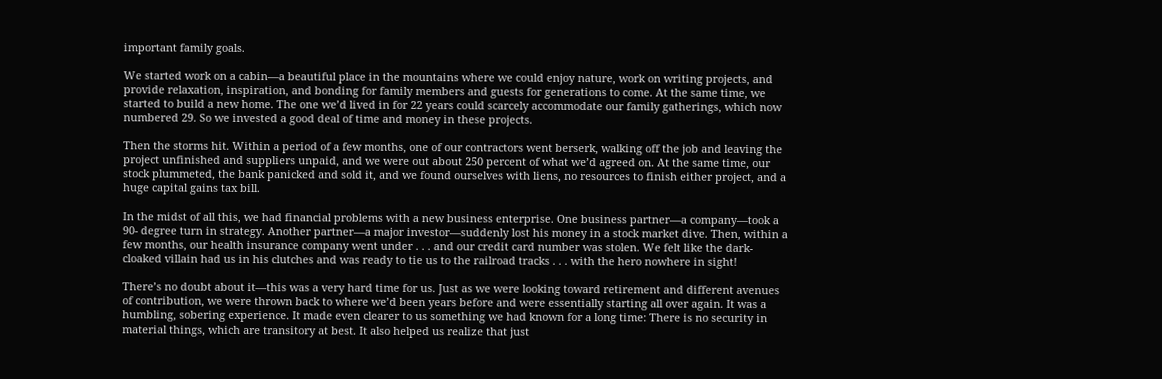important family goals.

We started work on a cabin—a beautiful place in the mountains where we could enjoy nature, work on writing projects, and provide relaxation, inspiration, and bonding for family members and guests for generations to come. At the same time, we started to build a new home. The one we’d lived in for 22 years could scarcely accommodate our family gatherings, which now numbered 29. So we invested a good deal of time and money in these projects.

Then the storms hit. Within a period of a few months, one of our contractors went berserk, walking off the job and leaving the project unfinished and suppliers unpaid, and we were out about 250 percent of what we’d agreed on. At the same time, our stock plummeted, the bank panicked and sold it, and we found ourselves with liens, no resources to finish either project, and a huge capital gains tax bill.

In the midst of all this, we had financial problems with a new business enterprise. One business partner—a company—took a 90- degree turn in strategy. Another partner—a major investor—suddenly lost his money in a stock market dive. Then, within a few months, our health insurance company went under . . . and our credit card number was stolen. We felt like the dark-cloaked villain had us in his clutches and was ready to tie us to the railroad tracks . . . with the hero nowhere in sight!

There’s no doubt about it—this was a very hard time for us. Just as we were looking toward retirement and different avenues of contribution, we were thrown back to where we’d been years before and were essentially starting all over again. It was a humbling, sobering experience. It made even clearer to us something we had known for a long time: There is no security in material things, which are transitory at best. It also helped us realize that just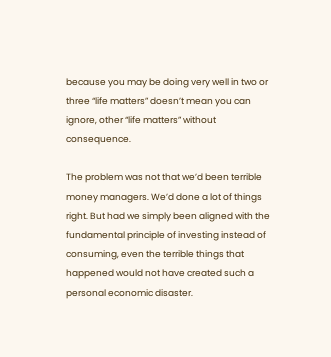because you may be doing very well in two or three “life matters” doesn’t mean you can ignore, other “life matters” without consequence.

The problem was not that we’d been terrible money managers. We’d done a lot of things right. But had we simply been aligned with the fundamental principle of investing instead of consuming, even the terrible things that happened would not have created such a personal economic disaster.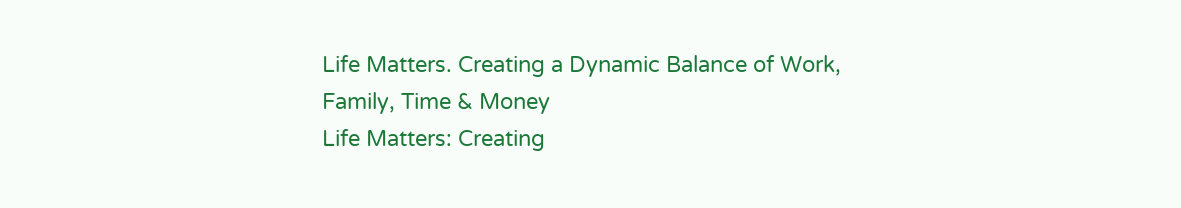Life Matters. Creating a Dynamic Balance of Work, Family, Time & Money
Life Matters: Creating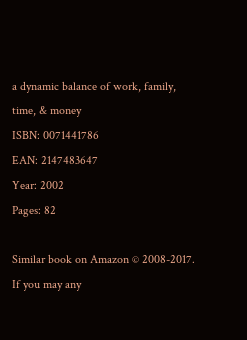a dynamic balance of work, family, time, & money
ISBN: 0071441786
EAN: 2147483647
Year: 2002
Pages: 82

Similar book on Amazon © 2008-2017.
If you may any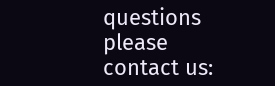questions please contact us: